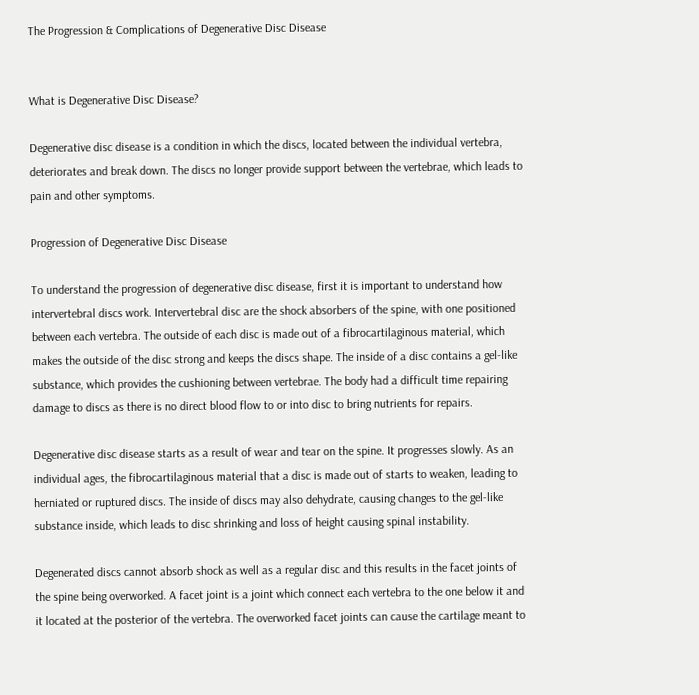The Progression & Complications of Degenerative Disc Disease


What is Degenerative Disc Disease?

Degenerative disc disease is a condition in which the discs, located between the individual vertebra, deteriorates and break down. The discs no longer provide support between the vertebrae, which leads to pain and other symptoms.

Progression of Degenerative Disc Disease

To understand the progression of degenerative disc disease, first it is important to understand how intervertebral discs work. Intervertebral disc are the shock absorbers of the spine, with one positioned between each vertebra. The outside of each disc is made out of a fibrocartilaginous material, which makes the outside of the disc strong and keeps the discs shape. The inside of a disc contains a gel-like substance, which provides the cushioning between vertebrae. The body had a difficult time repairing damage to discs as there is no direct blood flow to or into disc to bring nutrients for repairs.

Degenerative disc disease starts as a result of wear and tear on the spine. It progresses slowly. As an individual ages, the fibrocartilaginous material that a disc is made out of starts to weaken, leading to herniated or ruptured discs. The inside of discs may also dehydrate, causing changes to the gel-like substance inside, which leads to disc shrinking and loss of height causing spinal instability.

Degenerated discs cannot absorb shock as well as a regular disc and this results in the facet joints of the spine being overworked. A facet joint is a joint which connect each vertebra to the one below it and it located at the posterior of the vertebra. The overworked facet joints can cause the cartilage meant to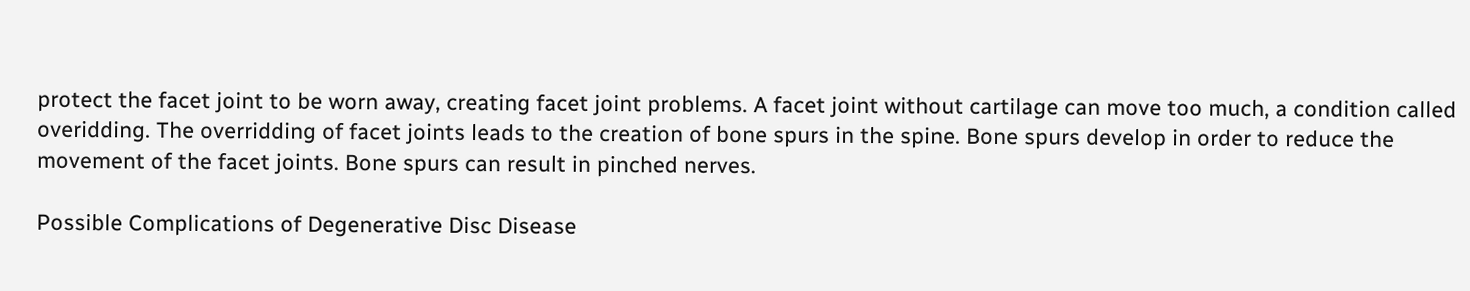protect the facet joint to be worn away, creating facet joint problems. A facet joint without cartilage can move too much, a condition called overidding. The overridding of facet joints leads to the creation of bone spurs in the spine. Bone spurs develop in order to reduce the movement of the facet joints. Bone spurs can result in pinched nerves.

Possible Complications of Degenerative Disc Disease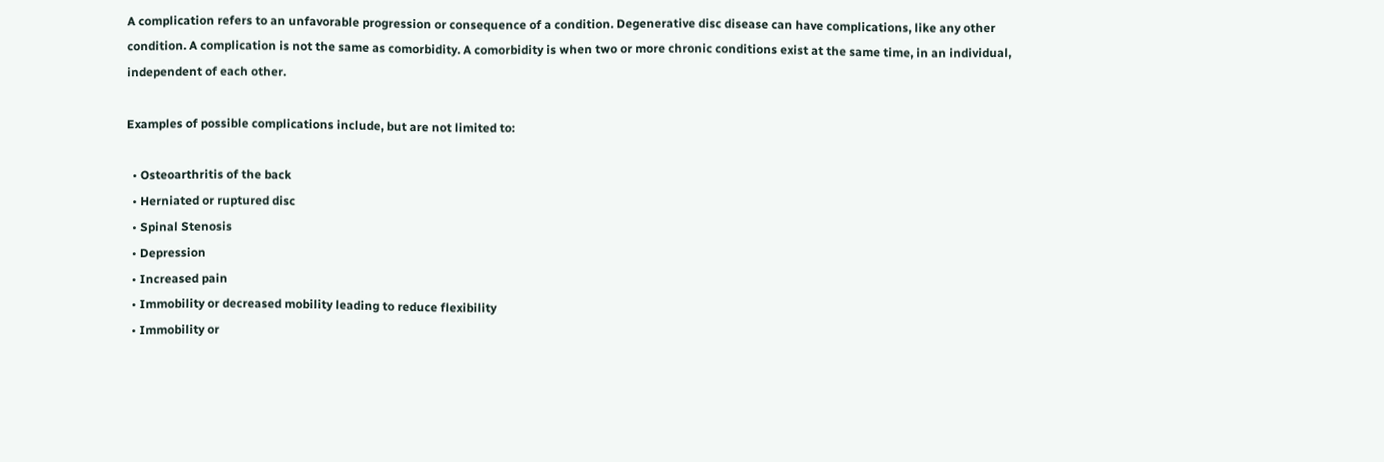A complication refers to an unfavorable progression or consequence of a condition. Degenerative disc disease can have complications, like any other condition. A complication is not the same as comorbidity. A comorbidity is when two or more chronic conditions exist at the same time, in an individual, independent of each other.

Examples of possible complications include, but are not limited to:

  • Osteoarthritis of the back
  • Herniated or ruptured disc
  • Spinal Stenosis
  • Depression
  • Increased pain
  • Immobility or decreased mobility leading to reduce flexibility
  • Immobility or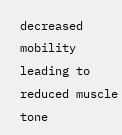decreased mobility leading to reduced muscle tone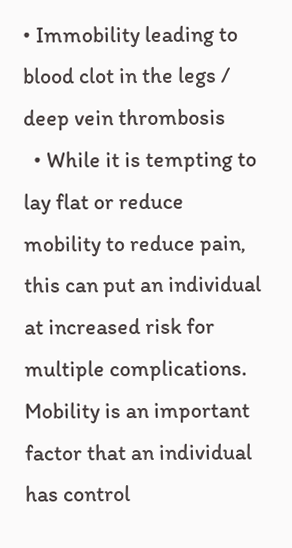• Immobility leading to blood clot in the legs / deep vein thrombosis
  • While it is tempting to lay flat or reduce mobility to reduce pain, this can put an individual at increased risk for multiple complications. Mobility is an important factor that an individual has control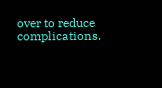over to reduce complications.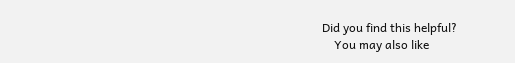Did you find this helpful?
    You may also like